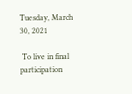Tuesday, March 30, 2021

 To live in final participation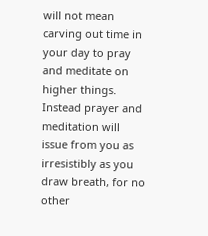will not mean carving out time in your day to pray and meditate on higher things. Instead prayer and meditation will issue from you as irresistibly as you draw breath, for no other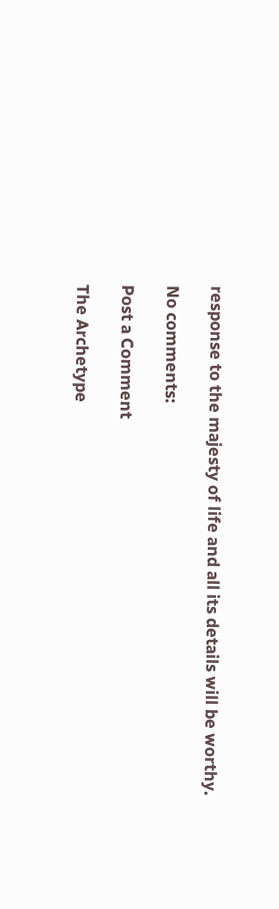response to the majesty of life and all its details will be worthy.

No comments:

Post a Comment

The Archetype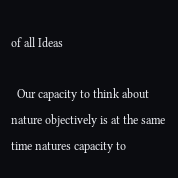of all Ideas

  Our capacity to think about nature objectively is at the same time natures capacity to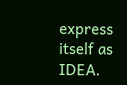express itself as IDEA.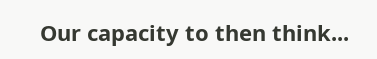Our capacity to then think...